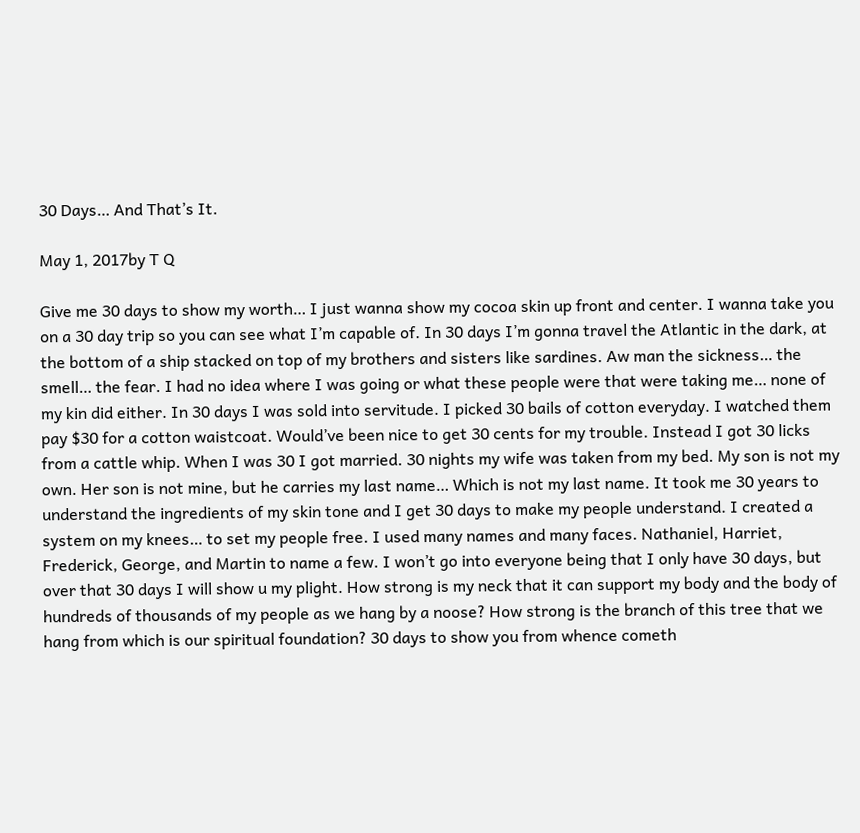30 Days… And That’s It.

May 1, 2017by T Q

Give me 30 days to show my worth… I just wanna show my cocoa skin up front and center. I wanna take you on a 30 day trip so you can see what I’m capable of. In 30 days I’m gonna travel the Atlantic in the dark, at the bottom of a ship stacked on top of my brothers and sisters like sardines. Aw man the sickness… the smell… the fear. I had no idea where I was going or what these people were that were taking me… none of my kin did either. In 30 days I was sold into servitude. I picked 30 bails of cotton everyday. I watched them pay $30 for a cotton waistcoat. Would’ve been nice to get 30 cents for my trouble. Instead I got 30 licks from a cattle whip. When I was 30 I got married. 30 nights my wife was taken from my bed. My son is not my own. Her son is not mine, but he carries my last name… Which is not my last name. It took me 30 years to understand the ingredients of my skin tone and I get 30 days to make my people understand. I created a system on my knees… to set my people free. I used many names and many faces. Nathaniel, Harriet, Frederick, George, and Martin to name a few. I won’t go into everyone being that I only have 30 days, but over that 30 days I will show u my plight. How strong is my neck that it can support my body and the body of hundreds of thousands of my people as we hang by a noose? How strong is the branch of this tree that we hang from which is our spiritual foundation? 30 days to show you from whence cometh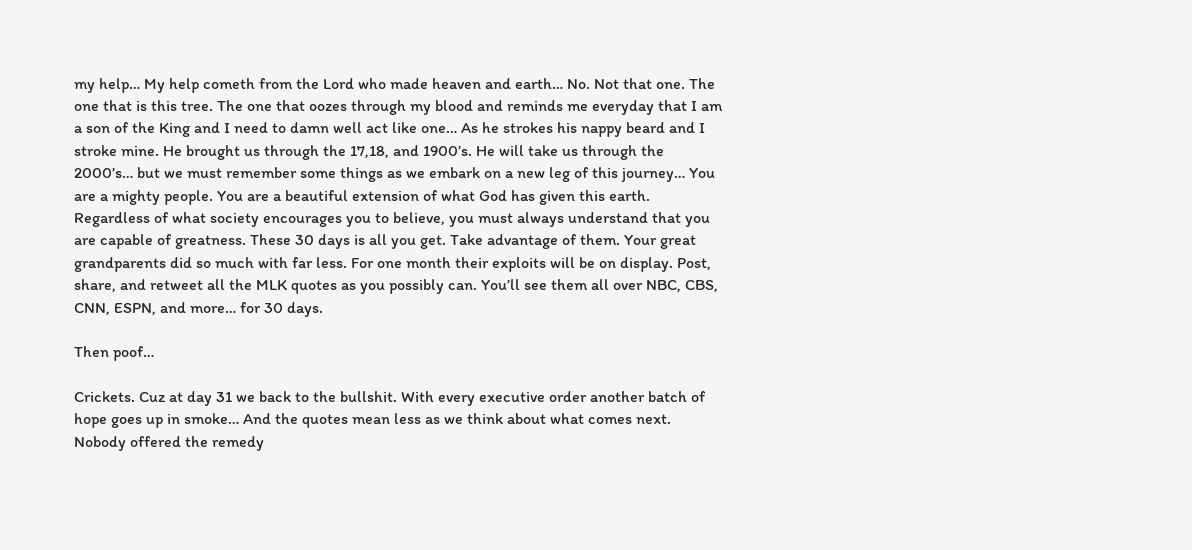my help… My help cometh from the Lord who made heaven and earth… No. Not that one. The one that is this tree. The one that oozes through my blood and reminds me everyday that I am a son of the King and I need to damn well act like one… As he strokes his nappy beard and I stroke mine. He brought us through the 17,18, and 1900’s. He will take us through the 2000’s… but we must remember some things as we embark on a new leg of this journey… You are a mighty people. You are a beautiful extension of what God has given this earth. Regardless of what society encourages you to believe, you must always understand that you are capable of greatness. These 30 days is all you get. Take advantage of them. Your great grandparents did so much with far less. For one month their exploits will be on display. Post, share, and retweet all the MLK quotes as you possibly can. You’ll see them all over NBC, CBS, CNN, ESPN, and more… for 30 days.

Then poof…

Crickets. Cuz at day 31 we back to the bullshit. With every executive order another batch of hope goes up in smoke… And the quotes mean less as we think about what comes next. Nobody offered the remedy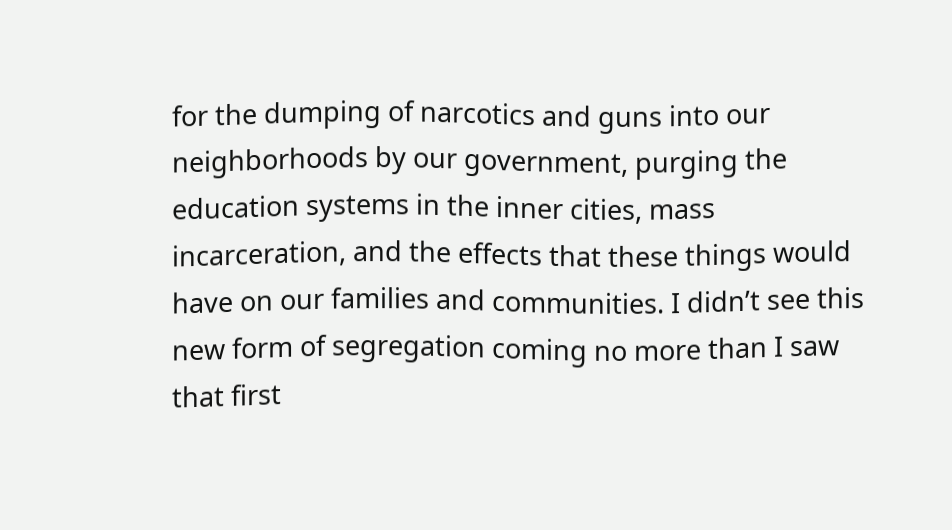for the dumping of narcotics and guns into our neighborhoods by our government, purging the education systems in the inner cities, mass incarceration, and the effects that these things would have on our families and communities. I didn’t see this new form of segregation coming no more than I saw that first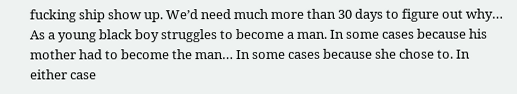fucking ship show up. We’d need much more than 30 days to figure out why… As a young black boy struggles to become a man. In some cases because his mother had to become the man… In some cases because she chose to. In either case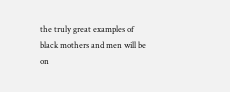the truly great examples of black mothers and men will be on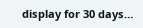display for 30 days…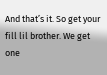And that’s it. So get your fill lil brother. We get one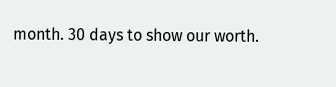month. 30 days to show our worth.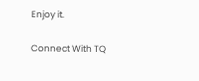Enjoy it.

Connect With TQ